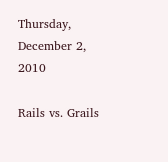Thursday, December 2, 2010

Rails vs. Grails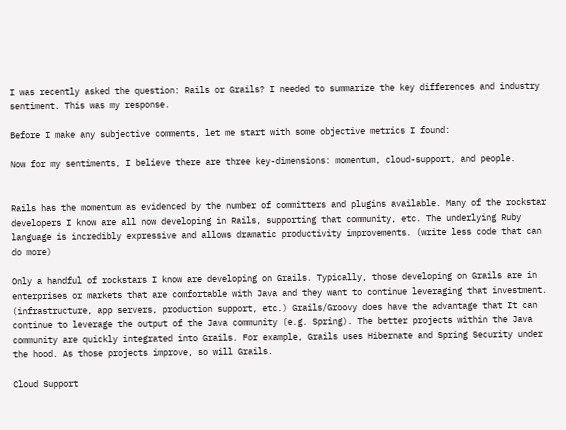I was recently asked the question: Rails or Grails? I needed to summarize the key differences and industry sentiment. This was my response.

Before I make any subjective comments, let me start with some objective metrics I found:

Now for my sentiments, I believe there are three key-dimensions: momentum, cloud-support, and people.


Rails has the momentum as evidenced by the number of committers and plugins available. Many of the rockstar developers I know are all now developing in Rails, supporting that community, etc. The underlying Ruby language is incredibly expressive and allows dramatic productivity improvements. (write less code that can do more)

Only a handful of rockstars I know are developing on Grails. Typically, those developing on Grails are in enterprises or markets that are comfortable with Java and they want to continue leveraging that investment. (infrastructure, app servers, production support, etc.) Grails/Groovy does have the advantage that It can continue to leverage the output of the Java community (e.g. Spring). The better projects within the Java community are quickly integrated into Grails. For example, Grails uses Hibernate and Spring Security under the hood. As those projects improve, so will Grails.

Cloud Support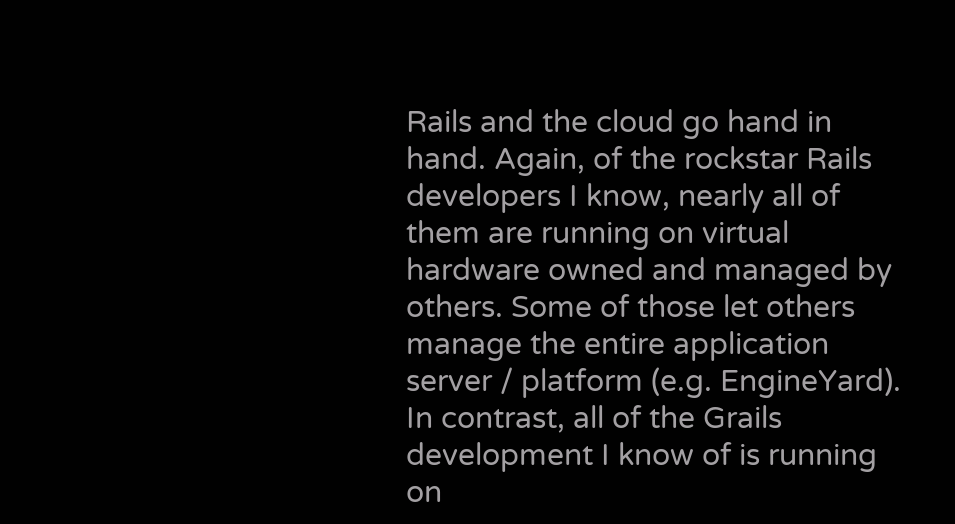Rails and the cloud go hand in hand. Again, of the rockstar Rails developers I know, nearly all of them are running on virtual hardware owned and managed by others. Some of those let others manage the entire application server / platform (e.g. EngineYard). In contrast, all of the Grails development I know of is running on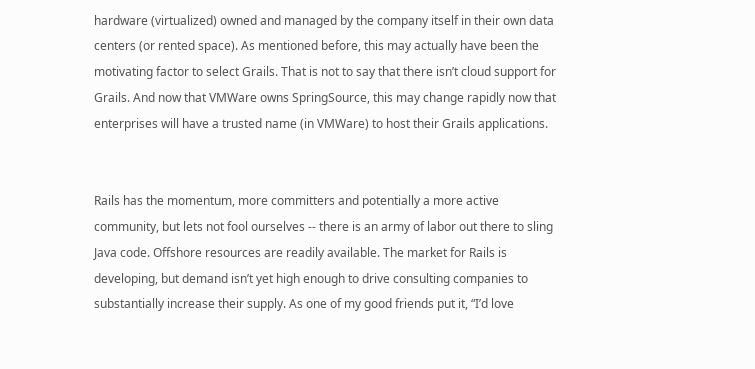hardware (virtualized) owned and managed by the company itself in their own data centers (or rented space). As mentioned before, this may actually have been the motivating factor to select Grails. That is not to say that there isn’t cloud support for Grails. And now that VMWare owns SpringSource, this may change rapidly now that enterprises will have a trusted name (in VMWare) to host their Grails applications.


Rails has the momentum, more committers and potentially a more active community, but lets not fool ourselves -- there is an army of labor out there to sling Java code. Offshore resources are readily available. The market for Rails is developing, but demand isn’t yet high enough to drive consulting companies to substantially increase their supply. As one of my good friends put it, “I’d love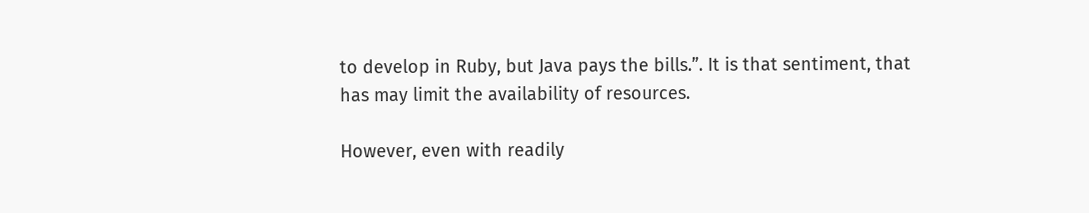to develop in Ruby, but Java pays the bills.”. It is that sentiment, that has may limit the availability of resources.

However, even with readily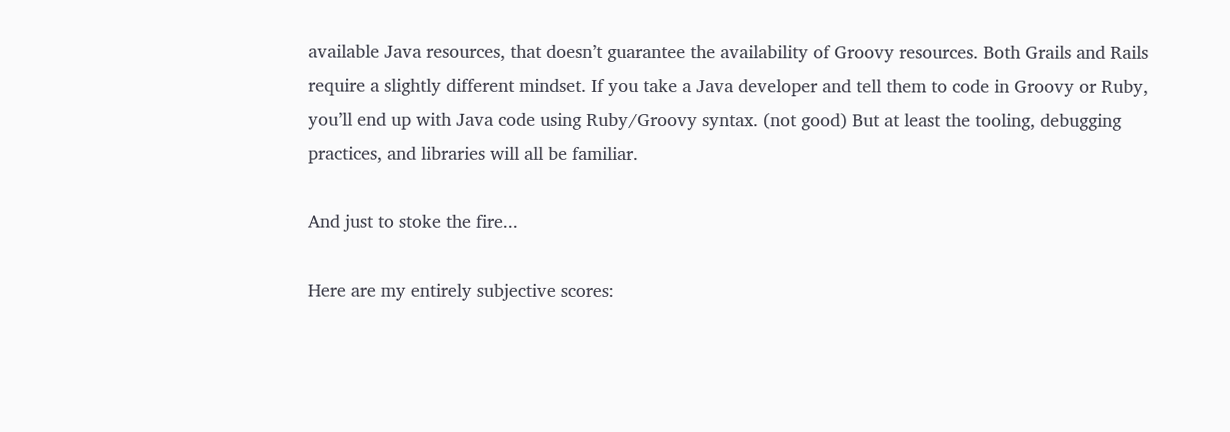available Java resources, that doesn’t guarantee the availability of Groovy resources. Both Grails and Rails require a slightly different mindset. If you take a Java developer and tell them to code in Groovy or Ruby, you’ll end up with Java code using Ruby/Groovy syntax. (not good) But at least the tooling, debugging practices, and libraries will all be familiar.

And just to stoke the fire...

Here are my entirely subjective scores: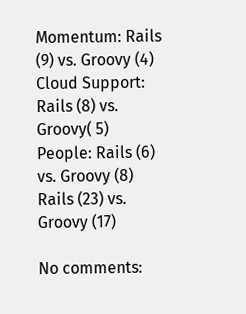Momentum: Rails (9) vs. Groovy (4)
Cloud Support: Rails (8) vs. Groovy( 5)
People: Rails (6) vs. Groovy (8)
Rails (23) vs. Groovy (17)

No comments: